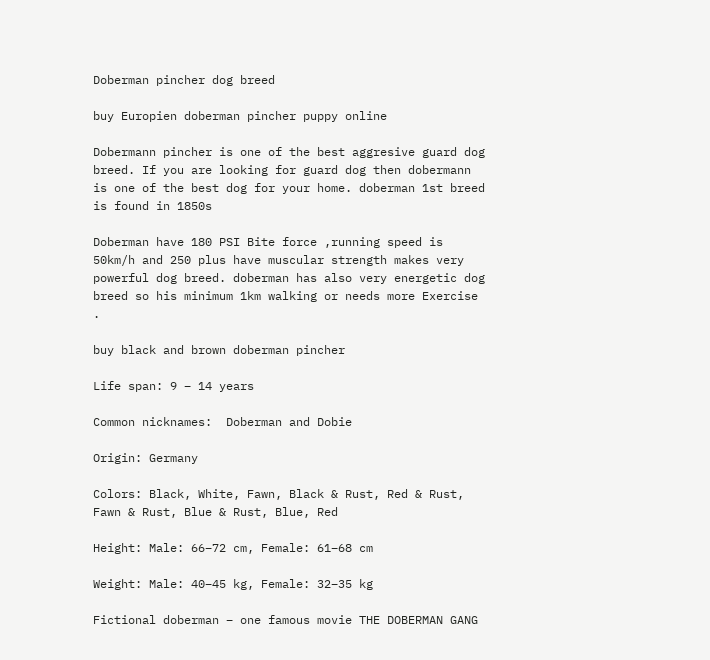Doberman pincher dog breed

buy Europien doberman pincher puppy online

Dobermann pincher is one of the best aggresive guard dog breed. If you are looking for guard dog then dobermann is one of the best dog for your home. doberman 1st breed is found in 1850s

Doberman have 180 PSI Bite force ,running speed is 50km/h and 250 plus have muscular strength makes very powerful dog breed. doberman has also very energetic dog breed so his minimum 1km walking or needs more Exercise .

buy black and brown doberman pincher

Life span: 9 – 14 years

Common nicknames:  Doberman and Dobie

Origin: Germany

Colors: Black, White, Fawn, Black & Rust, Red & Rust, Fawn & Rust, Blue & Rust, Blue, Red

Height: Male: 66–72 cm, Female: 61–68 cm

Weight: Male: 40–45 kg, Female: 32–35 kg

Fictional doberman – one famous movie THE DOBERMAN GANG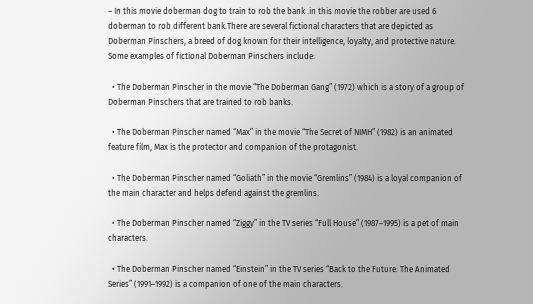– In this movie doberman dog to train to rob the bank .in this movie the robber are used 6 doberman to rob different bank.There are several fictional characters that are depicted as Doberman Pinschers, a breed of dog known for their intelligence, loyalty, and protective nature. Some examples of fictional Doberman Pinschers include:

  • The Doberman Pinscher in the movie “The Doberman Gang” (1972) which is a story of a group of Doberman Pinschers that are trained to rob banks.

  • The Doberman Pinscher named “Max” in the movie “The Secret of NIMH” (1982) is an animated feature film, Max is the protector and companion of the protagonist.

  • The Doberman Pinscher named “Goliath” in the movie “Gremlins” (1984) is a loyal companion of the main character and helps defend against the gremlins.

  • The Doberman Pinscher named “Ziggy” in the TV series “Full House” (1987–1995) is a pet of main characters.

  • The Doberman Pinscher named “Einstein” in the TV series “Back to the Future: The Animated Series” (1991–1992) is a companion of one of the main characters.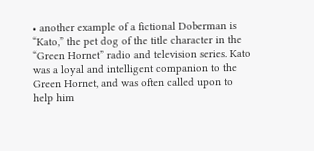• another example of a fictional Doberman is “Kato,” the pet dog of the title character in the “Green Hornet” radio and television series. Kato was a loyal and intelligent companion to the Green Hornet, and was often called upon to help him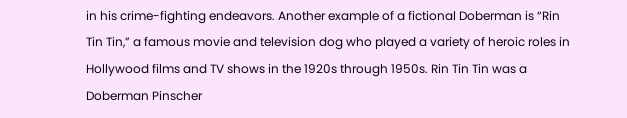in his crime-fighting endeavors. Another example of a fictional Doberman is “Rin Tin Tin,” a famous movie and television dog who played a variety of heroic roles in Hollywood films and TV shows in the 1920s through 1950s. Rin Tin Tin was a Doberman Pinscher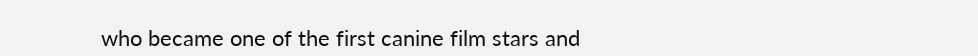who became one of the first canine film stars and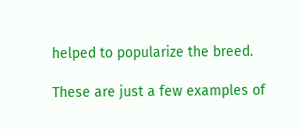helped to popularize the breed.

These are just a few examples of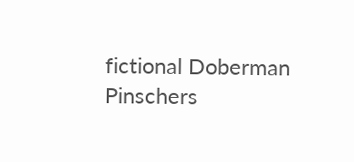fictional Doberman Pinschers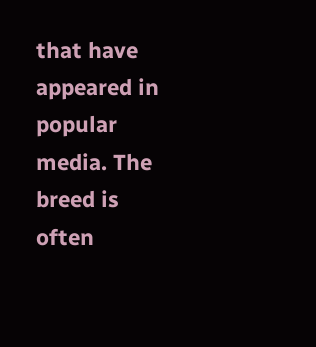that have appeared in popular media. The breed is often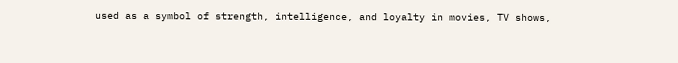used as a symbol of strength, intelligence, and loyalty in movies, TV shows,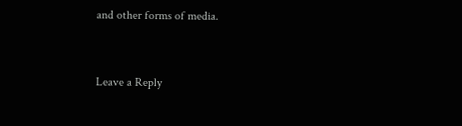and other forms of media.


Leave a Reply